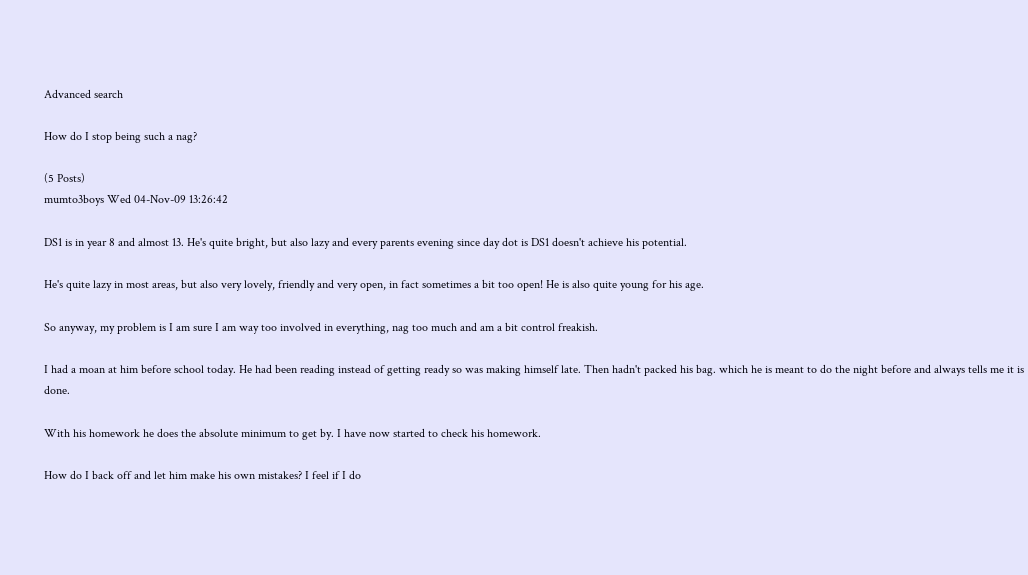Advanced search

How do I stop being such a nag?

(5 Posts)
mumto3boys Wed 04-Nov-09 13:26:42

DS1 is in year 8 and almost 13. He's quite bright, but also lazy and every parents evening since day dot is DS1 doesn't achieve his potential.

He's quite lazy in most areas, but also very lovely, friendly and very open, in fact sometimes a bit too open! He is also quite young for his age.

So anyway, my problem is I am sure I am way too involved in everything, nag too much and am a bit control freakish.

I had a moan at him before school today. He had been reading instead of getting ready so was making himself late. Then hadn't packed his bag. which he is meant to do the night before and always tells me it is done.

With his homework he does the absolute minimum to get by. I have now started to check his homework.

How do I back off and let him make his own mistakes? I feel if I do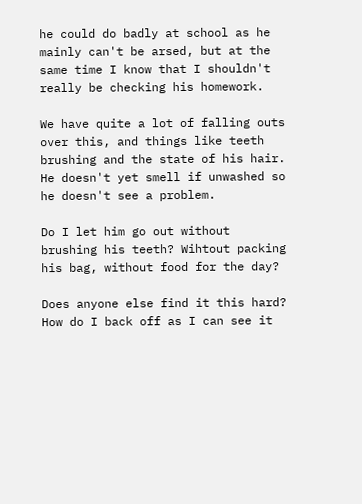he could do badly at school as he mainly can't be arsed, but at the same time I know that I shouldn't really be checking his homework.

We have quite a lot of falling outs over this, and things like teeth brushing and the state of his hair. He doesn't yet smell if unwashed so he doesn't see a problem.

Do I let him go out without brushing his teeth? Wihtout packing his bag, without food for the day?

Does anyone else find it this hard? How do I back off as I can see it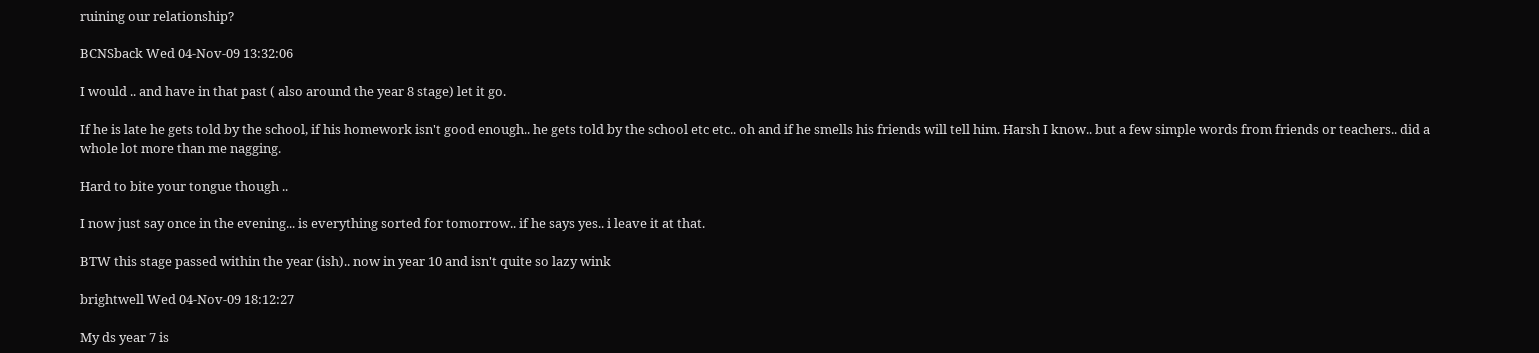ruining our relationship?

BCNSback Wed 04-Nov-09 13:32:06

I would .. and have in that past ( also around the year 8 stage) let it go.

If he is late he gets told by the school, if his homework isn't good enough.. he gets told by the school etc etc.. oh and if he smells his friends will tell him. Harsh I know.. but a few simple words from friends or teachers.. did a whole lot more than me nagging.

Hard to bite your tongue though ..

I now just say once in the evening... is everything sorted for tomorrow.. if he says yes.. i leave it at that.

BTW this stage passed within the year (ish).. now in year 10 and isn't quite so lazy wink

brightwell Wed 04-Nov-09 18:12:27

My ds year 7 is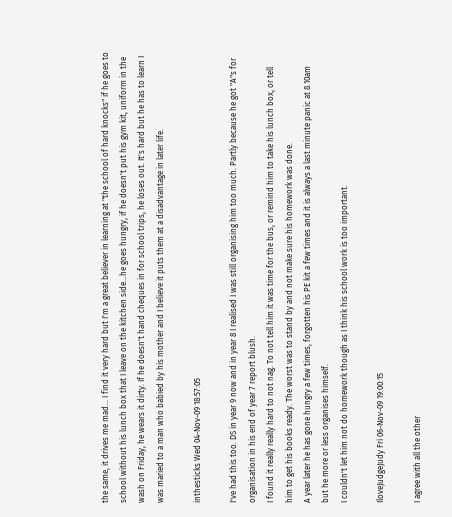the same, it drives me mad... I find it very hard but I'm a great believer in learning at "the school of hard knocks" if he goes to school without his lunch box that I leave on the kitchen side...he goes hungry, if he doesn't put his gym kit, uniform in the wash on Friday, he wears it dirty. If he doesn't hand cheques in for school trips, he loses out. It's hard but he has to learn I was maried to a man who babied by his mother and I believe it puts them at a disadvantage in later life.

inthesticks Wed 04-Nov-09 18:57:05

I've had this too. DS in year 9 now and in year 8 I realised I was still organising him too much. Partly because he got "A"s for organisation in his end of year 7 report blush.
I found it really really hard to not nag. To not tell him it was time for the bus, or remind him to take his lunch box, or tell him to get his books ready. The worst was to stand by and not make sure his homework was done.
A year later he has gone hungry a few times, forgotten his PE kit a few times and it is always a last minute panic at 8.10am but he more or less organises himself.
I couldn't let him not do homework though as I think his school work is too important.

IloveJudgeJudy Fri 06-Nov-09 19:00:15

I agree with all the other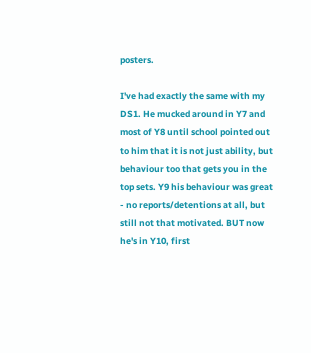posters.

I've had exactly the same with my DS1. He mucked around in Y7 and most of Y8 until school pointed out to him that it is not just ability, but behaviour too that gets you in the top sets. Y9 his behaviour was great - no reports/detentions at all, but still not that motivated. BUT now he's in Y10, first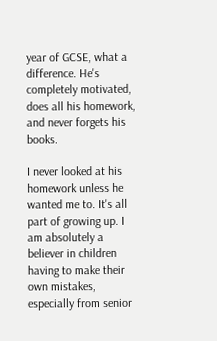year of GCSE, what a difference. He's completely motivated, does all his homework, and never forgets his books.

I never looked at his homework unless he wanted me to. It's all part of growing up. I am absolutely a believer in children having to make their own mistakes, especially from senior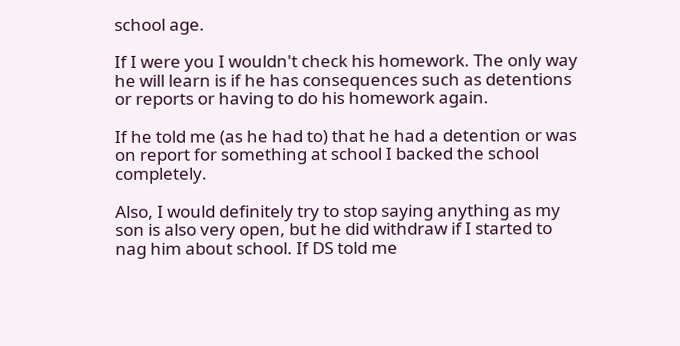school age.

If I were you I wouldn't check his homework. The only way he will learn is if he has consequences such as detentions or reports or having to do his homework again.

If he told me (as he had to) that he had a detention or was on report for something at school I backed the school completely.

Also, I would definitely try to stop saying anything as my son is also very open, but he did withdraw if I started to nag him about school. If DS told me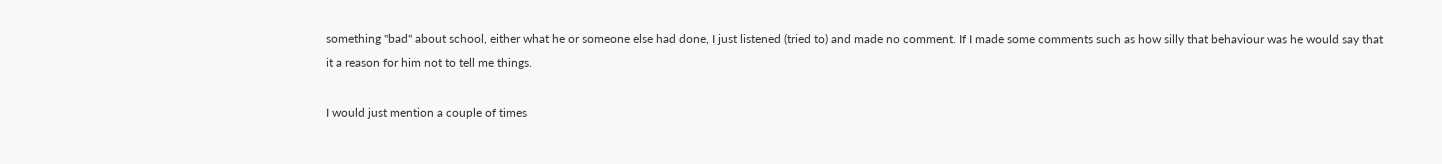something "bad" about school, either what he or someone else had done, I just listened (tried to) and made no comment. If I made some comments such as how silly that behaviour was he would say that it a reason for him not to tell me things.

I would just mention a couple of times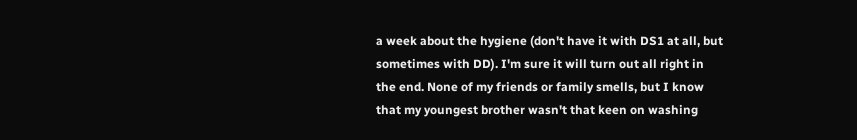a week about the hygiene (don't have it with DS1 at all, but sometimes with DD). I'm sure it will turn out all right in the end. None of my friends or family smells, but I know that my youngest brother wasn't that keen on washing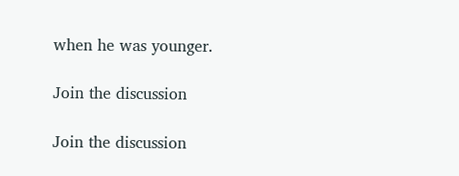when he was younger.

Join the discussion

Join the discussion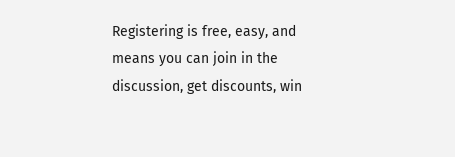Registering is free, easy, and means you can join in the discussion, get discounts, win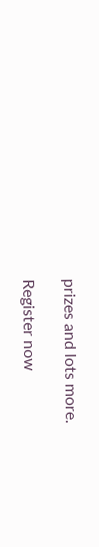prizes and lots more.

Register now